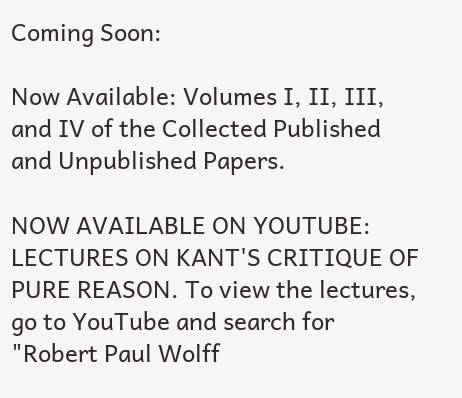Coming Soon:

Now Available: Volumes I, II, III, and IV of the Collected Published and Unpublished Papers.

NOW AVAILABLE ON YOUTUBE: LECTURES ON KANT'S CRITIQUE OF PURE REASON. To view the lectures, go to YouTube and search for "Robert Paul Wolff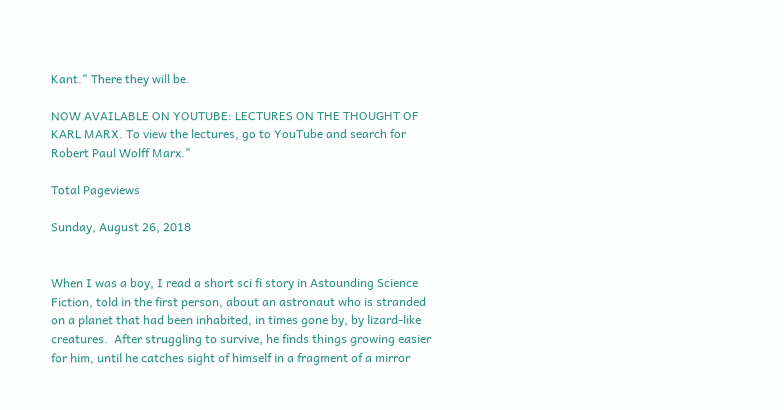Kant." There they will be.

NOW AVAILABLE ON YOUTUBE: LECTURES ON THE THOUGHT OF KARL MARX. To view the lectures, go to YouTube and search for Robert Paul Wolff Marx."

Total Pageviews

Sunday, August 26, 2018


When I was a boy, I read a short sci fi story in Astounding Science Fiction, told in the first person, about an astronaut who is stranded on a planet that had been inhabited, in times gone by, by lizard-like creatures.  After struggling to survive, he finds things growing easier for him, until he catches sight of himself in a fragment of a mirror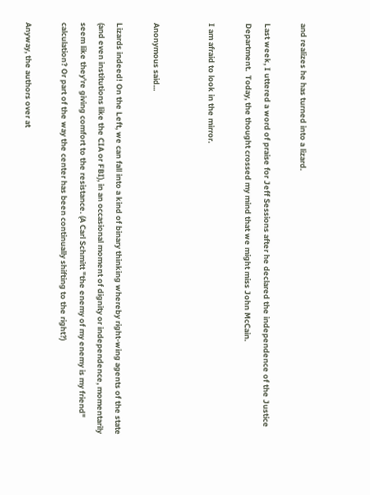and realizes he has turned into a lizard.

Last week, I uttered a word of praise for Jeff Sessions after he declared the independence of the Justice Department.  Today, the thought crossed my mind that we might miss John McCain.

I am afraid to look in the mirror.


Anonymous said...

Lizards indeed! On the Left, we can fall into a kind of binary thinking whereby right-wing agents of the state (and even institutions like the CIA or FBI), in an occasional moment of dignity or independence, momentarily seem like they're giving comfort to the resistance. (A Carl Schmitt "the enemy of my enemy is my friend" calculation? Or part of the way the center has been continually shifting to the right?)

Anyway, the authors over at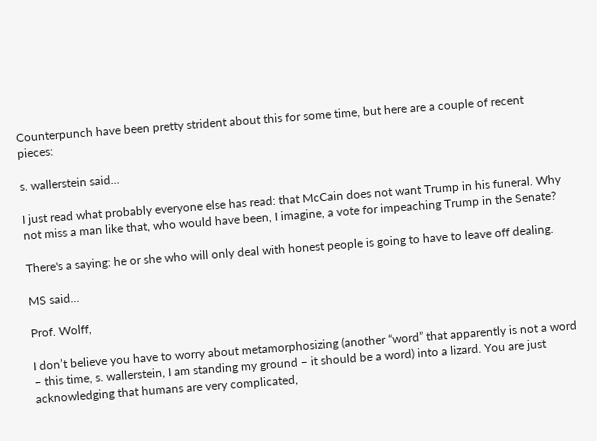Counterpunch have been pretty strident about this for some time, but here are a couple of recent pieces:

s. wallerstein said...

I just read what probably everyone else has read: that McCain does not want Trump in his funeral. Why not miss a man like that, who would have been, I imagine, a vote for impeaching Trump in the Senate?

There's a saying: he or she who will only deal with honest people is going to have to leave off dealing.

MS said...

Prof. Wolff,

I don’t believe you have to worry about metamorphosizing (another “word” that apparently is not a word – this time, s. wallerstein, I am standing my ground – it should be a word) into a lizard. You are just acknowledging that humans are very complicated,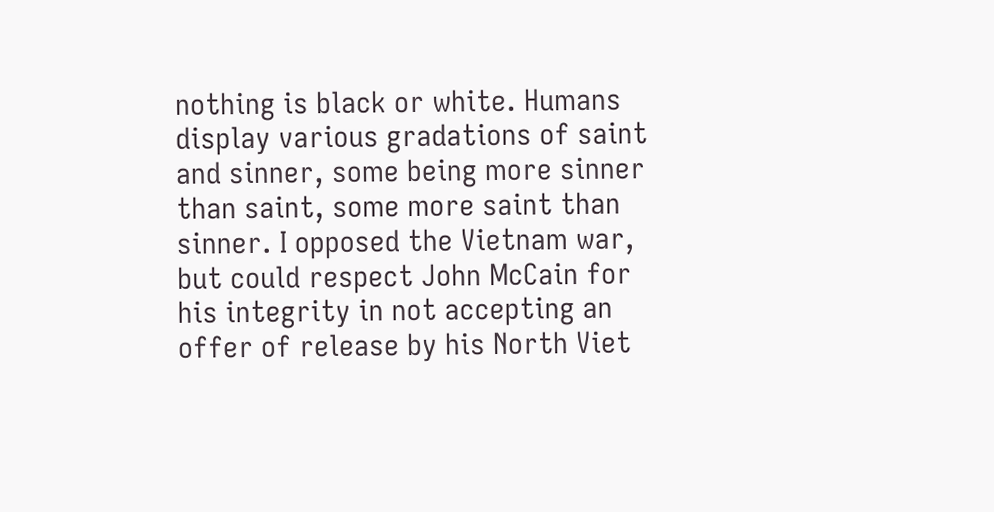nothing is black or white. Humans display various gradations of saint and sinner, some being more sinner than saint, some more saint than sinner. I opposed the Vietnam war, but could respect John McCain for his integrity in not accepting an offer of release by his North Viet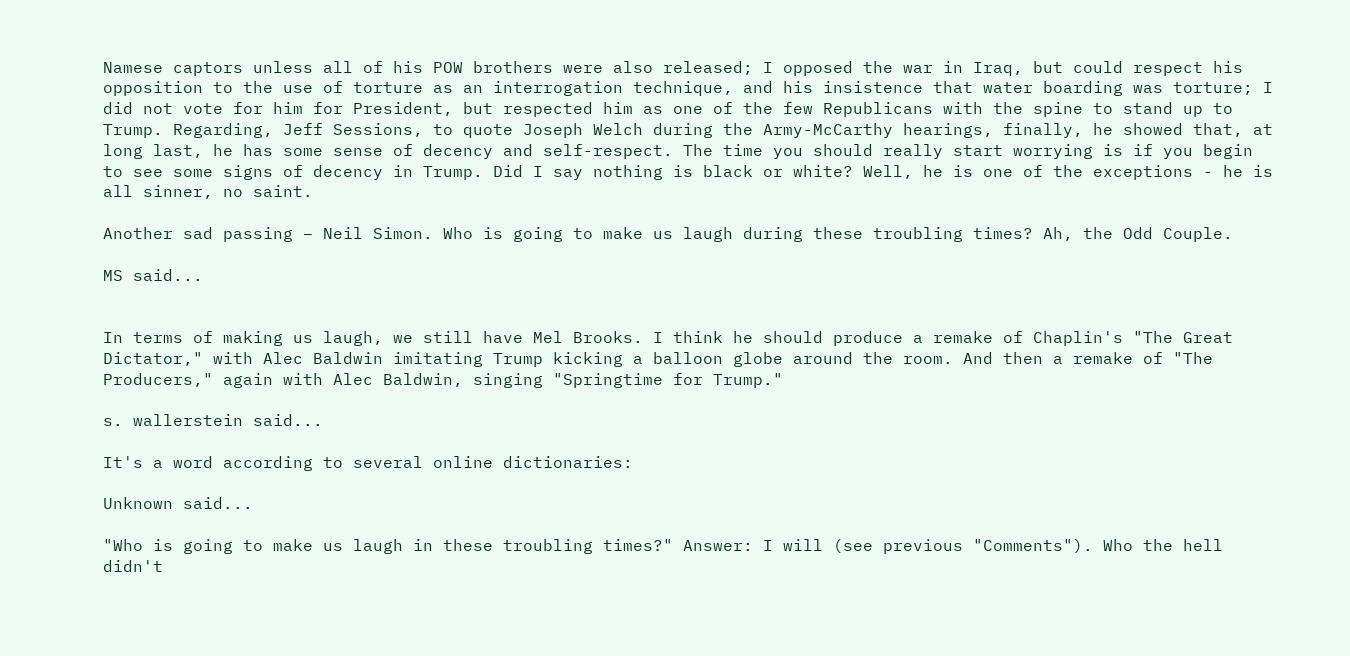Namese captors unless all of his POW brothers were also released; I opposed the war in Iraq, but could respect his opposition to the use of torture as an interrogation technique, and his insistence that water boarding was torture; I did not vote for him for President, but respected him as one of the few Republicans with the spine to stand up to Trump. Regarding, Jeff Sessions, to quote Joseph Welch during the Army-McCarthy hearings, finally, he showed that, at long last, he has some sense of decency and self-respect. The time you should really start worrying is if you begin to see some signs of decency in Trump. Did I say nothing is black or white? Well, he is one of the exceptions - he is all sinner, no saint.

Another sad passing – Neil Simon. Who is going to make us laugh during these troubling times? Ah, the Odd Couple.

MS said...


In terms of making us laugh, we still have Mel Brooks. I think he should produce a remake of Chaplin's "The Great Dictator," with Alec Baldwin imitating Trump kicking a balloon globe around the room. And then a remake of "The Producers," again with Alec Baldwin, singing "Springtime for Trump."

s. wallerstein said...

It's a word according to several online dictionaries:

Unknown said...

"Who is going to make us laugh in these troubling times?" Answer: I will (see previous "Comments"). Who the hell didn't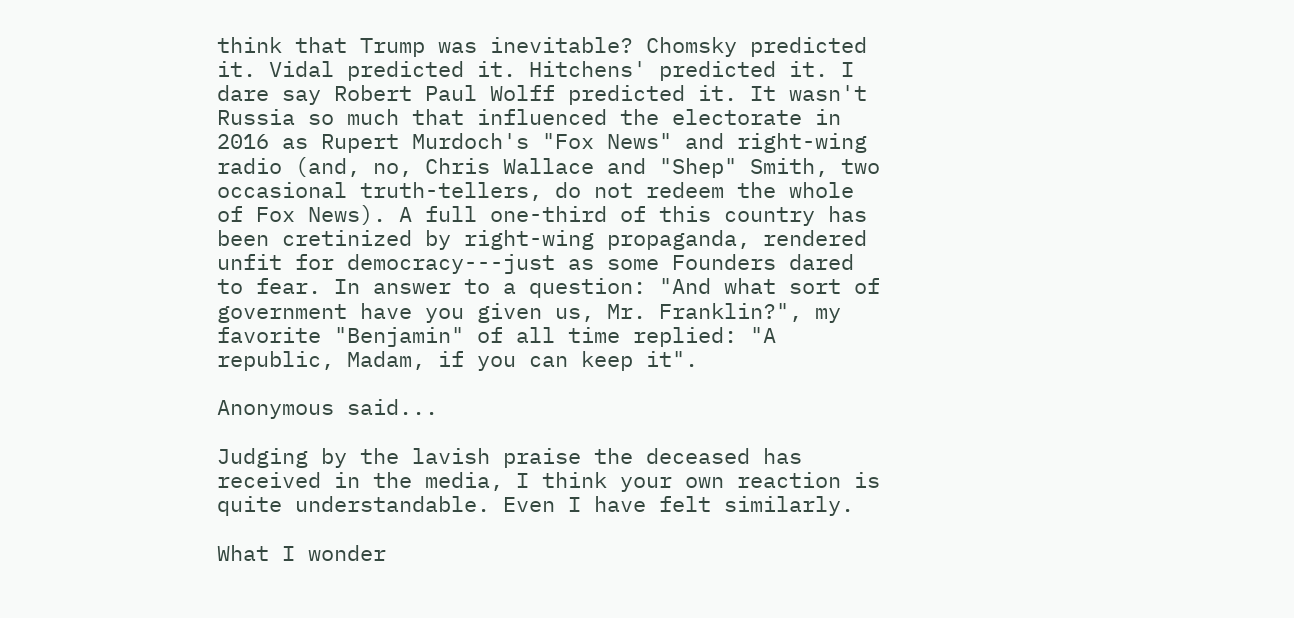think that Trump was inevitable? Chomsky predicted it. Vidal predicted it. Hitchens' predicted it. I dare say Robert Paul Wolff predicted it. It wasn't Russia so much that influenced the electorate in 2016 as Rupert Murdoch's "Fox News" and right-wing radio (and, no, Chris Wallace and "Shep" Smith, two occasional truth-tellers, do not redeem the whole of Fox News). A full one-third of this country has been cretinized by right-wing propaganda, rendered unfit for democracy---just as some Founders dared to fear. In answer to a question: "And what sort of government have you given us, Mr. Franklin?", my favorite "Benjamin" of all time replied: "A republic, Madam, if you can keep it".

Anonymous said...

Judging by the lavish praise the deceased has received in the media, I think your own reaction is quite understandable. Even I have felt similarly.

What I wonder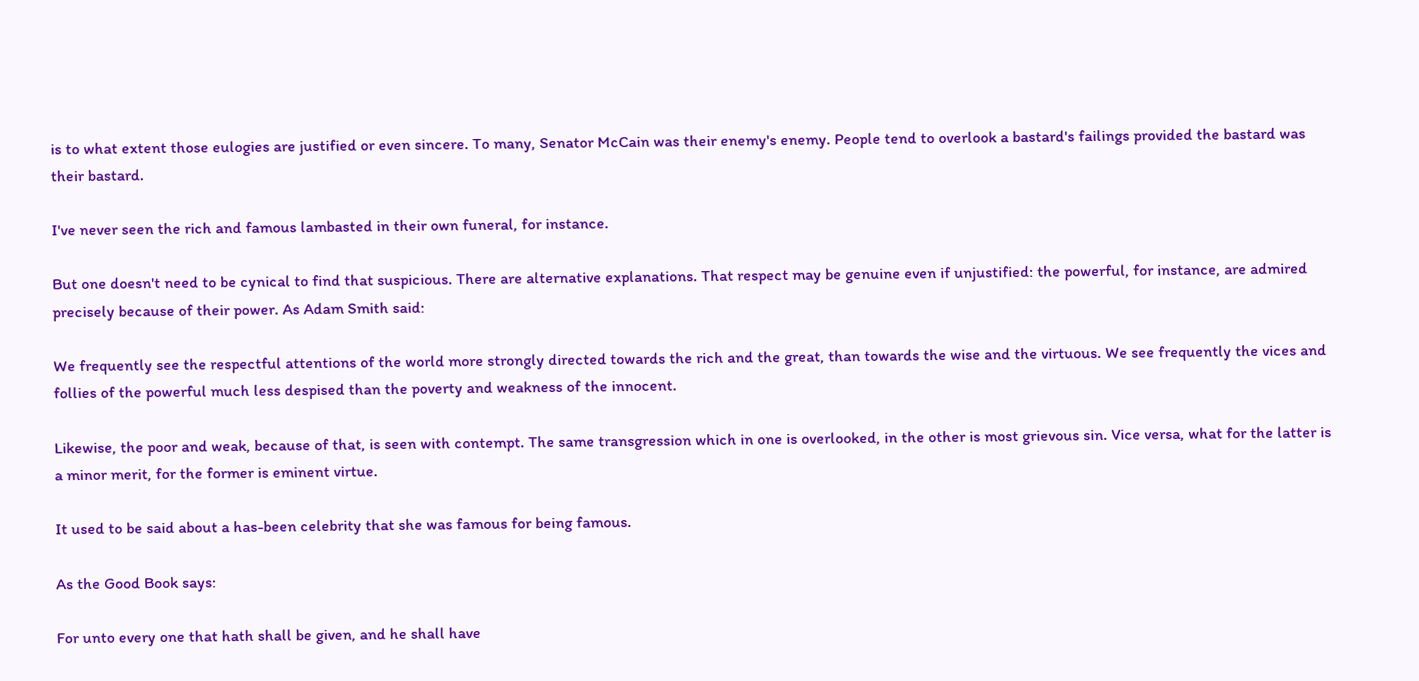is to what extent those eulogies are justified or even sincere. To many, Senator McCain was their enemy's enemy. People tend to overlook a bastard's failings provided the bastard was their bastard.

I've never seen the rich and famous lambasted in their own funeral, for instance.

But one doesn't need to be cynical to find that suspicious. There are alternative explanations. That respect may be genuine even if unjustified: the powerful, for instance, are admired precisely because of their power. As Adam Smith said:

We frequently see the respectful attentions of the world more strongly directed towards the rich and the great, than towards the wise and the virtuous. We see frequently the vices and follies of the powerful much less despised than the poverty and weakness of the innocent.

Likewise, the poor and weak, because of that, is seen with contempt. The same transgression which in one is overlooked, in the other is most grievous sin. Vice versa, what for the latter is a minor merit, for the former is eminent virtue.

It used to be said about a has-been celebrity that she was famous for being famous.

As the Good Book says:

For unto every one that hath shall be given, and he shall have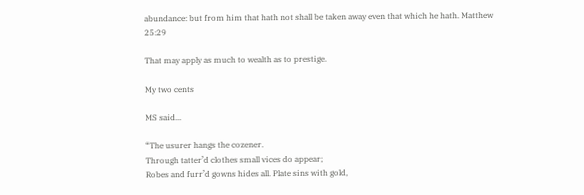abundance: but from him that hath not shall be taken away even that which he hath. Matthew 25:29

That may apply as much to wealth as to prestige.

My two cents

MS said...

“The usurer hangs the cozener.
Through tatter’d clothes small vices do appear;
Robes and furr’d gowns hides all. Plate sins with gold,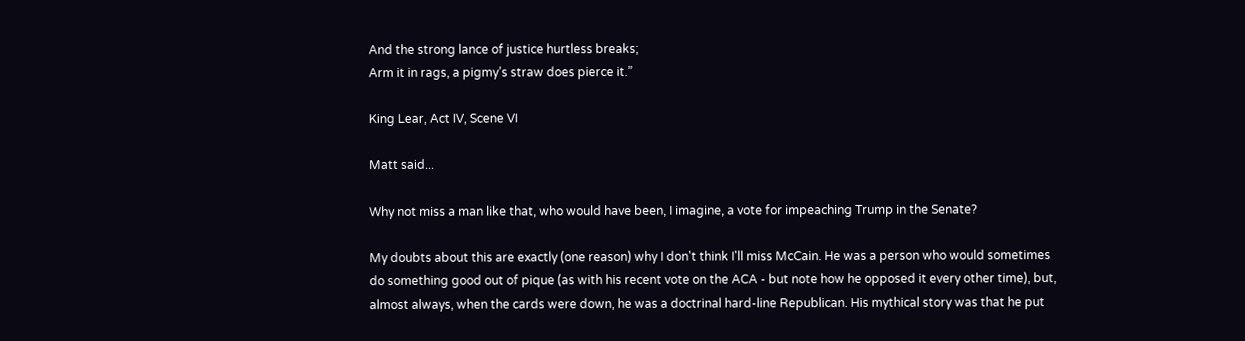And the strong lance of justice hurtless breaks;
Arm it in rags, a pigmy’s straw does pierce it.”

King Lear, Act IV, Scene VI

Matt said...

Why not miss a man like that, who would have been, I imagine, a vote for impeaching Trump in the Senate?

My doubts about this are exactly (one reason) why I don't think I'll miss McCain. He was a person who would sometimes do something good out of pique (as with his recent vote on the ACA - but note how he opposed it every other time), but, almost always, when the cards were down, he was a doctrinal hard-line Republican. His mythical story was that he put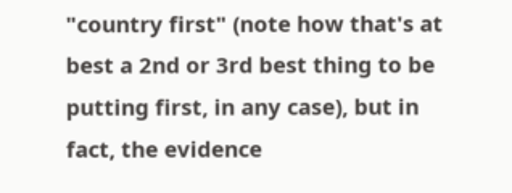"country first" (note how that's at best a 2nd or 3rd best thing to be putting first, in any case), but in fact, the evidence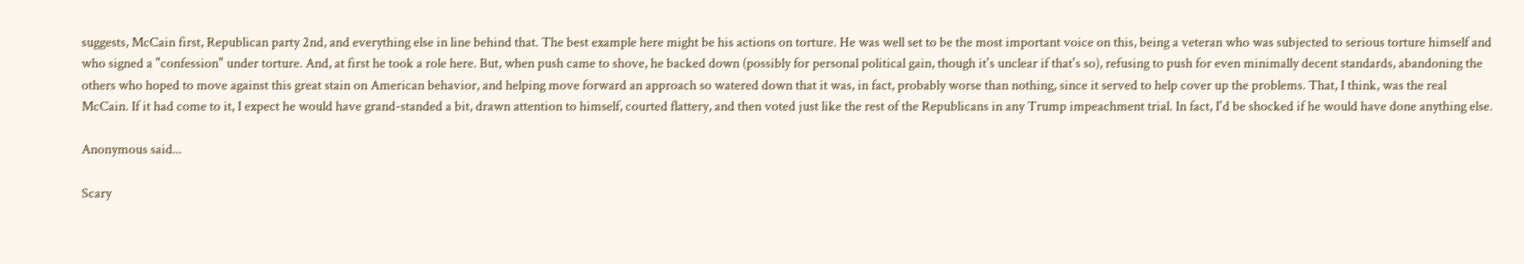suggests, McCain first, Republican party 2nd, and everything else in line behind that. The best example here might be his actions on torture. He was well set to be the most important voice on this, being a veteran who was subjected to serious torture himself and who signed a "confession" under torture. And, at first he took a role here. But, when push came to shove, he backed down (possibly for personal political gain, though it's unclear if that's so), refusing to push for even minimally decent standards, abandoning the others who hoped to move against this great stain on American behavior, and helping move forward an approach so watered down that it was, in fact, probably worse than nothing, since it served to help cover up the problems. That, I think, was the real McCain. If it had come to it, I expect he would have grand-standed a bit, drawn attention to himself, courted flattery, and then voted just like the rest of the Republicans in any Trump impeachment trial. In fact, I'd be shocked if he would have done anything else.

Anonymous said...

Scary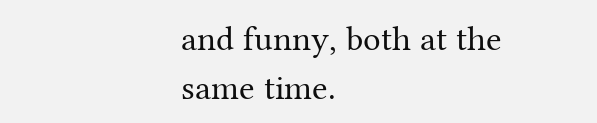and funny, both at the same time.